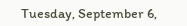Tuesday, September 6,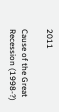2011

Cause of the Great Recession (1998-?)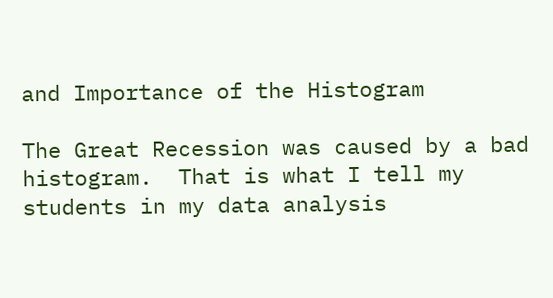and Importance of the Histogram

The Great Recession was caused by a bad histogram.  That is what I tell my students in my data analysis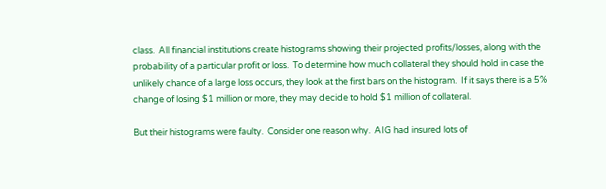class.  All financial institutions create histograms showing their projected profits/losses, along with the probability of a particular profit or loss.  To determine how much collateral they should hold in case the unlikely chance of a large loss occurs, they look at the first bars on the histogram.  If it says there is a 5% change of losing $1 million or more, they may decide to hold $1 million of collateral.

But their histograms were faulty.  Consider one reason why.  AIG had insured lots of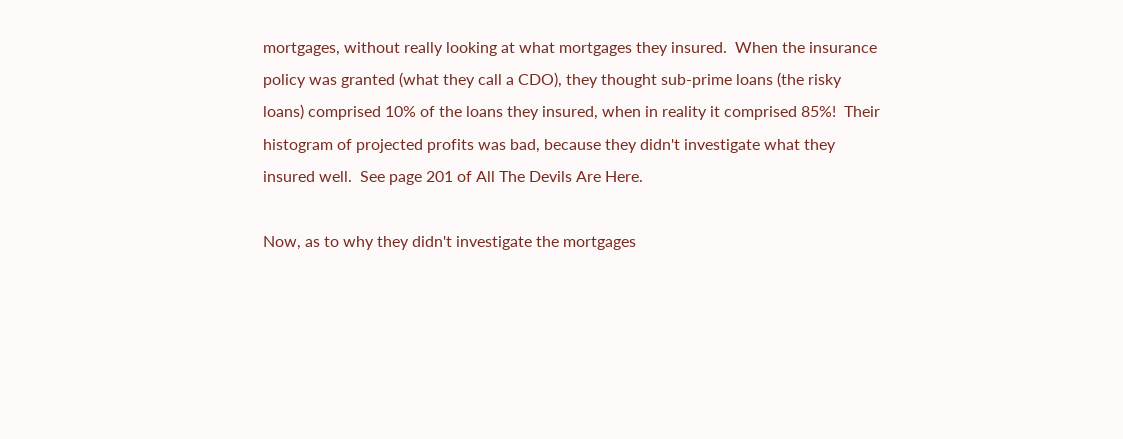mortgages, without really looking at what mortgages they insured.  When the insurance policy was granted (what they call a CDO), they thought sub-prime loans (the risky loans) comprised 10% of the loans they insured, when in reality it comprised 85%!  Their histogram of projected profits was bad, because they didn't investigate what they insured well.  See page 201 of All The Devils Are Here.

Now, as to why they didn't investigate the mortgages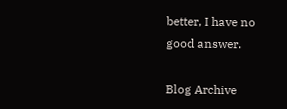better, I have no good answer.

Blog Archive